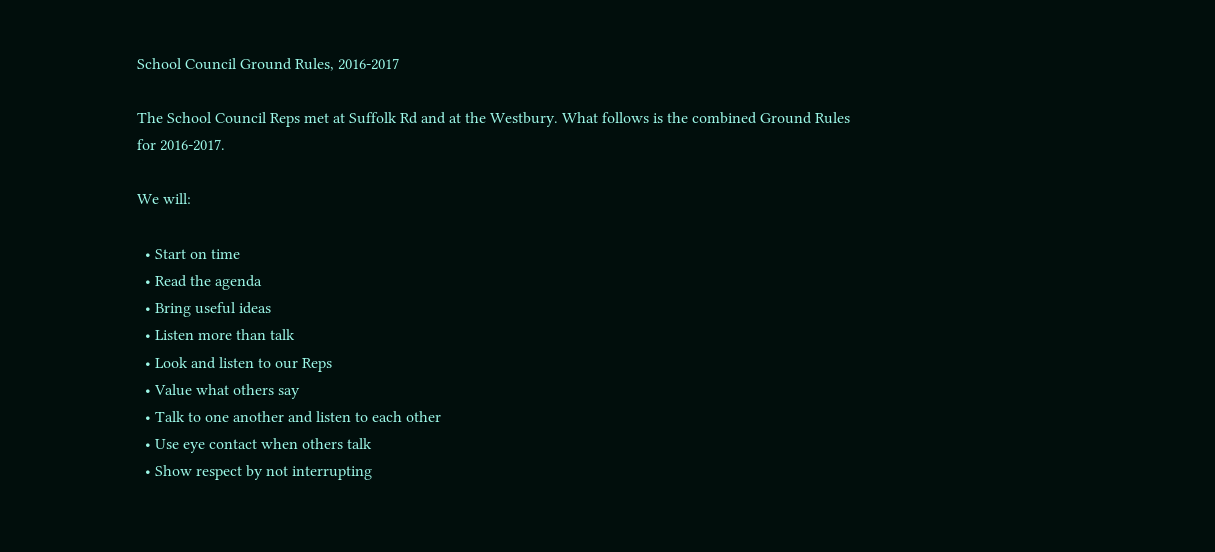School Council Ground Rules, 2016-2017

The School Council Reps met at Suffolk Rd and at the Westbury. What follows is the combined Ground Rules for 2016-2017.

We will:

  • Start on time
  • Read the agenda
  • Bring useful ideas
  • Listen more than talk
  • Look and listen to our Reps
  • Value what others say
  • Talk to one another and listen to each other
  • Use eye contact when others talk
  • Show respect by not interrupting